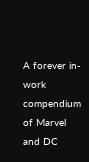A forever in-work compendium of Marvel and DC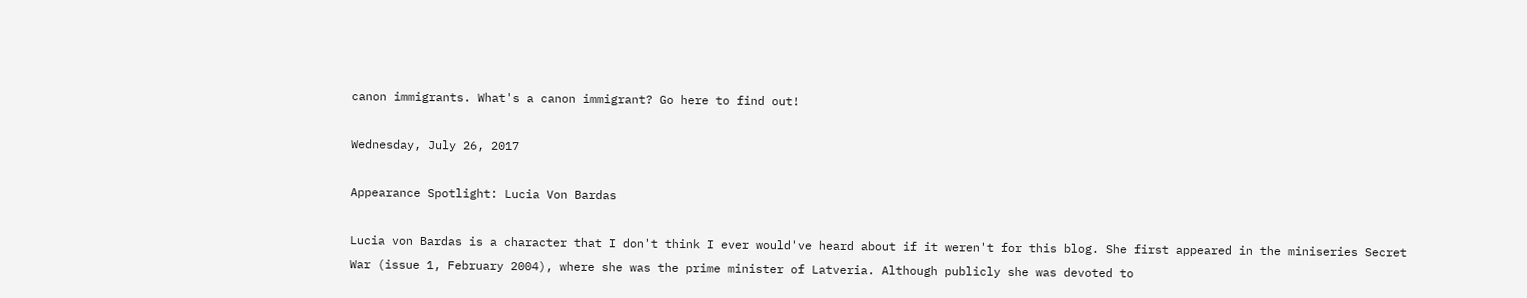canon immigrants. What's a canon immigrant? Go here to find out!

Wednesday, July 26, 2017

Appearance Spotlight: Lucia Von Bardas

Lucia von Bardas is a character that I don't think I ever would've heard about if it weren't for this blog. She first appeared in the miniseries Secret War (issue 1, February 2004), where she was the prime minister of Latveria. Although publicly she was devoted to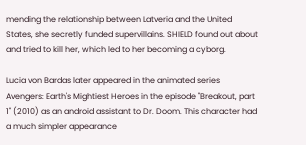mending the relationship between Latveria and the United States, she secretly funded supervillains. SHIELD found out about and tried to kill her, which led to her becoming a cyborg.

Lucia von Bardas later appeared in the animated series Avengers: Earth's Mightiest Heroes in the episode "Breakout, part 1" (2010) as an android assistant to Dr. Doom. This character had a much simpler appearance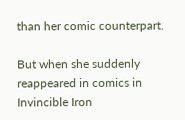than her comic counterpart.

But when she suddenly reappeared in comics in Invincible Iron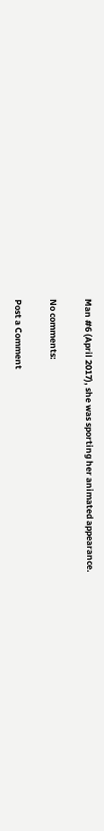Man #6 (April 2017), she was sporting her animated appearance.

No comments:

Post a Comment